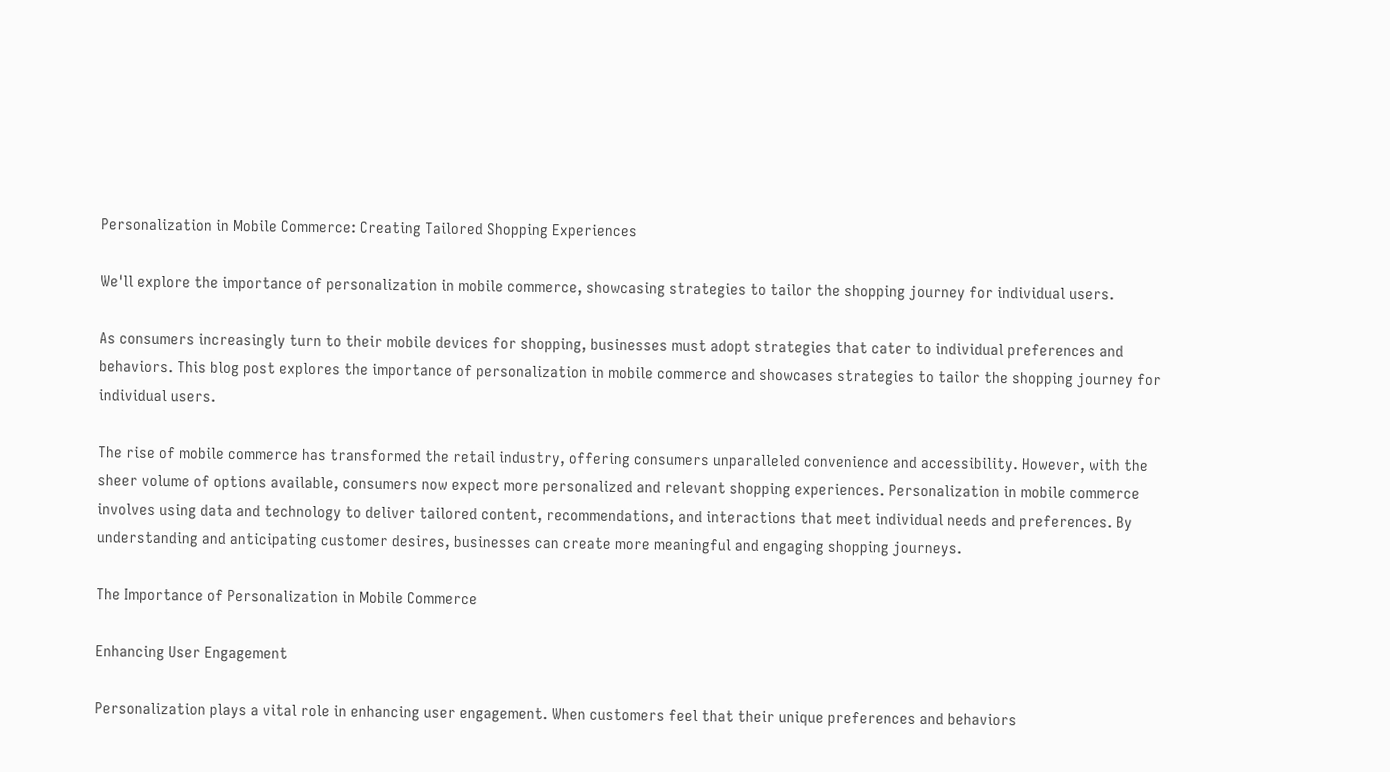Personalization in Mobile Commerce: Creating Tailored Shopping Experiences

We'll explore the importance of personalization in mobile commerce, showcasing strategies to tailor the shopping journey for individual users.

As consumers increasingly turn to their mobile devices for shopping, businesses must adopt strategies that cater to individual preferences and behaviors. This blog post explores the importance of personalization in mobile commerce and showcases strategies to tailor the shopping journey for individual users.

The rise of mobile commerce has transformed the retail industry, offering consumers unparalleled convenience and accessibility. However, with the sheer volume of options available, consumers now expect more personalized and relevant shopping experiences. Personalization in mobile commerce involves using data and technology to deliver tailored content, recommendations, and interactions that meet individual needs and preferences. By understanding and anticipating customer desires, businesses can create more meaningful and engaging shopping journeys.

The Importance of Personalization in Mobile Commerce

Enhancing User Engagement

Personalization plays a vital role in enhancing user engagement. When customers feel that their unique preferences and behaviors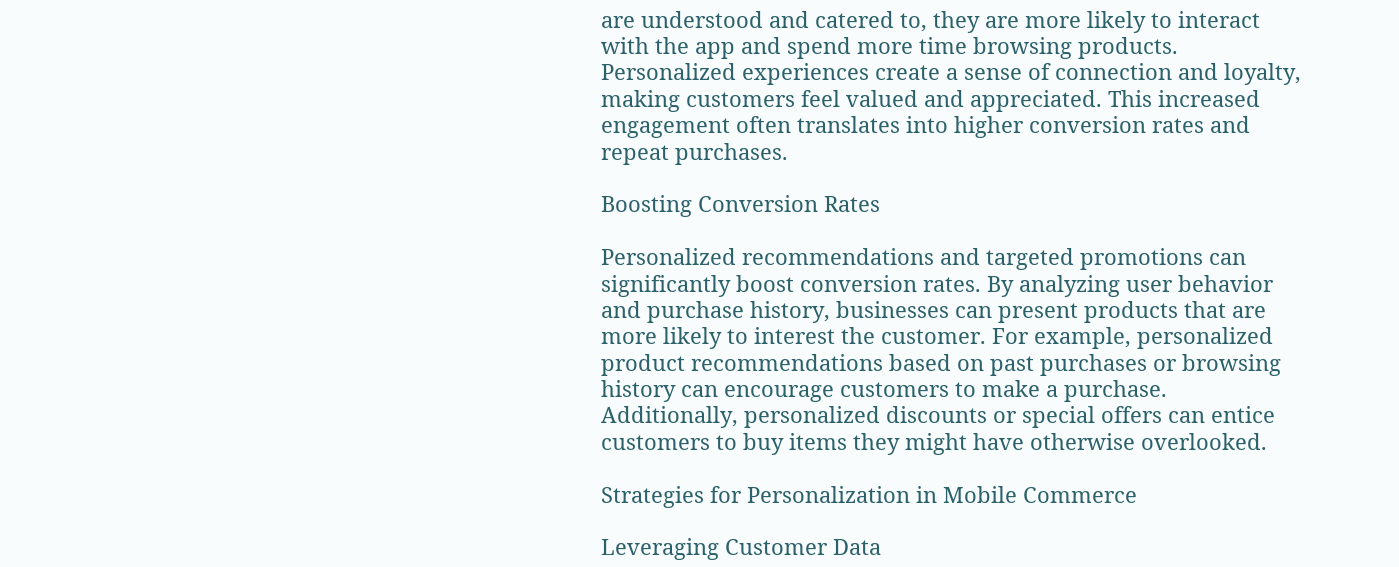are understood and catered to, they are more likely to interact with the app and spend more time browsing products. Personalized experiences create a sense of connection and loyalty, making customers feel valued and appreciated. This increased engagement often translates into higher conversion rates and repeat purchases.

Boosting Conversion Rates

Personalized recommendations and targeted promotions can significantly boost conversion rates. By analyzing user behavior and purchase history, businesses can present products that are more likely to interest the customer. For example, personalized product recommendations based on past purchases or browsing history can encourage customers to make a purchase. Additionally, personalized discounts or special offers can entice customers to buy items they might have otherwise overlooked.

Strategies for Personalization in Mobile Commerce

Leveraging Customer Data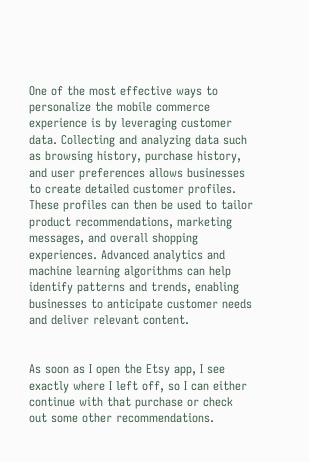One of the most effective ways to personalize the mobile commerce experience is by leveraging customer data. Collecting and analyzing data such as browsing history, purchase history, and user preferences allows businesses to create detailed customer profiles. These profiles can then be used to tailor product recommendations, marketing messages, and overall shopping experiences. Advanced analytics and machine learning algorithms can help identify patterns and trends, enabling businesses to anticipate customer needs and deliver relevant content.


As soon as I open the Etsy app, I see exactly where I left off, so I can either continue with that purchase or check out some other recommendations.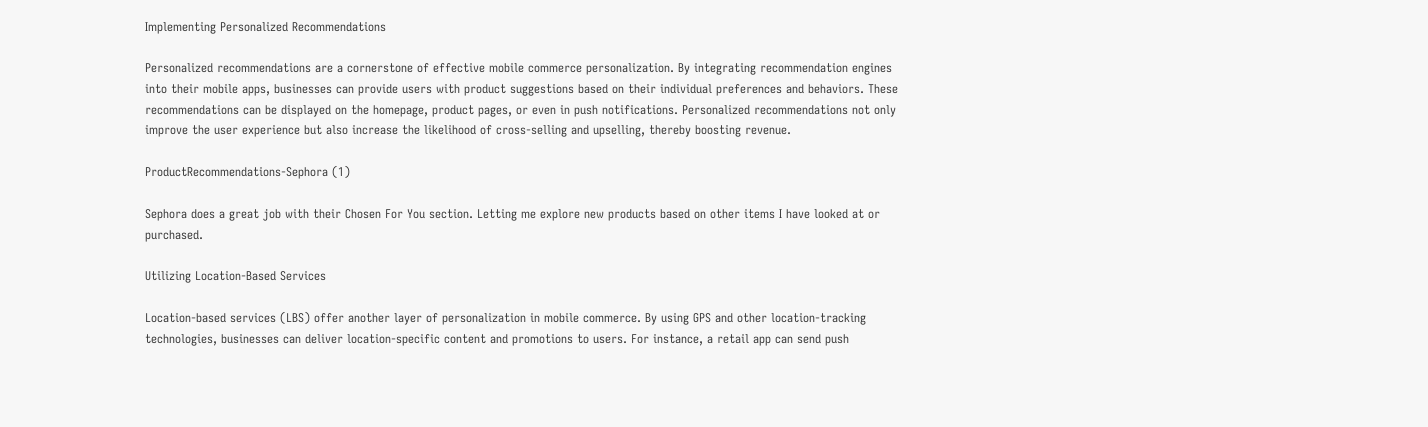Implementing Personalized Recommendations

Personalized recommendations are a cornerstone of effective mobile commerce personalization. By integrating recommendation engines into their mobile apps, businesses can provide users with product suggestions based on their individual preferences and behaviors. These recommendations can be displayed on the homepage, product pages, or even in push notifications. Personalized recommendations not only improve the user experience but also increase the likelihood of cross-selling and upselling, thereby boosting revenue.

ProductRecommendations-Sephora (1)

Sephora does a great job with their Chosen For You section. Letting me explore new products based on other items I have looked at or purchased.

Utilizing Location-Based Services

Location-based services (LBS) offer another layer of personalization in mobile commerce. By using GPS and other location-tracking technologies, businesses can deliver location-specific content and promotions to users. For instance, a retail app can send push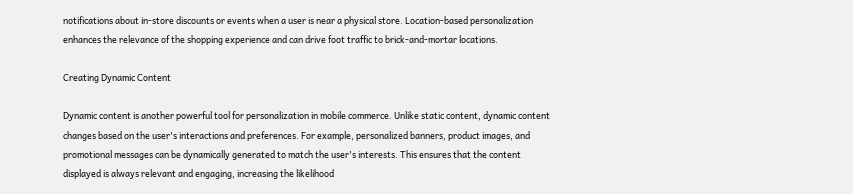notifications about in-store discounts or events when a user is near a physical store. Location-based personalization enhances the relevance of the shopping experience and can drive foot traffic to brick-and-mortar locations.

Creating Dynamic Content

Dynamic content is another powerful tool for personalization in mobile commerce. Unlike static content, dynamic content changes based on the user's interactions and preferences. For example, personalized banners, product images, and promotional messages can be dynamically generated to match the user's interests. This ensures that the content displayed is always relevant and engaging, increasing the likelihood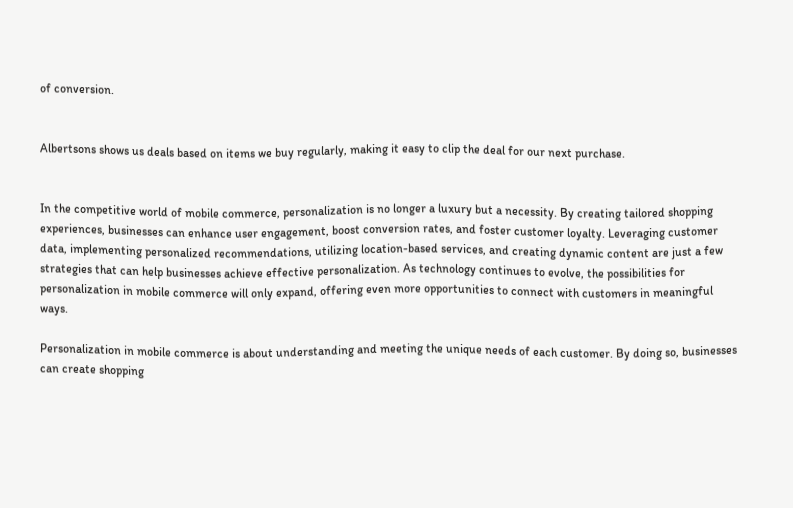of conversion.


Albertsons shows us deals based on items we buy regularly, making it easy to clip the deal for our next purchase.


In the competitive world of mobile commerce, personalization is no longer a luxury but a necessity. By creating tailored shopping experiences, businesses can enhance user engagement, boost conversion rates, and foster customer loyalty. Leveraging customer data, implementing personalized recommendations, utilizing location-based services, and creating dynamic content are just a few strategies that can help businesses achieve effective personalization. As technology continues to evolve, the possibilities for personalization in mobile commerce will only expand, offering even more opportunities to connect with customers in meaningful ways.

Personalization in mobile commerce is about understanding and meeting the unique needs of each customer. By doing so, businesses can create shopping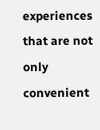experiences that are not only convenient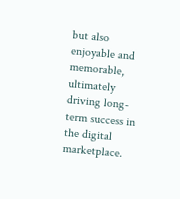but also enjoyable and memorable, ultimately driving long-term success in the digital marketplace.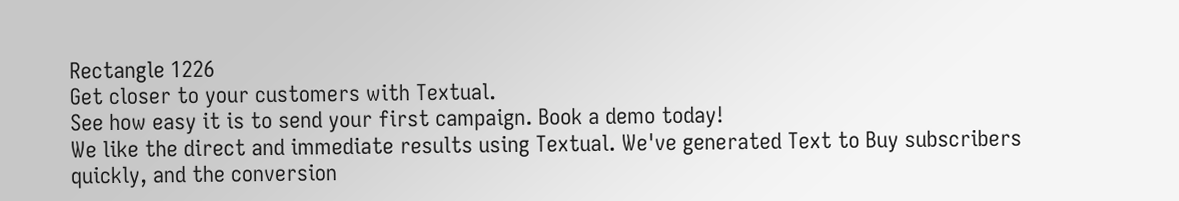Rectangle 1226
Get closer to your customers with Textual.
See how easy it is to send your first campaign. Book a demo today!
We like the direct and immediate results using Textual. We've generated Text to Buy subscribers quickly, and the conversion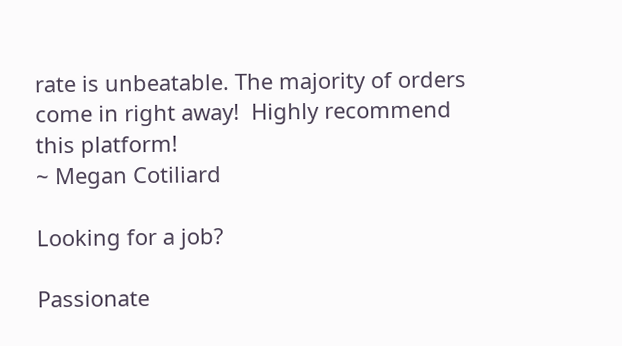rate is unbeatable. The majority of orders come in right away!  Highly recommend this platform!
~ Megan Cotiliard

Looking for a job?

Passionate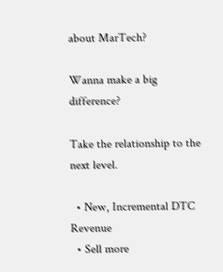about MarTech?

Wanna make a big difference?

Take the relationship to the next level.

  • New, Incremental DTC Revenue
  • Sell more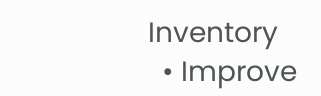Inventory
  • Improve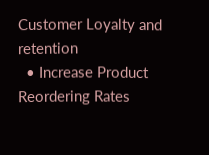Customer Loyalty and retention
  • Increase Product Reordering Rates